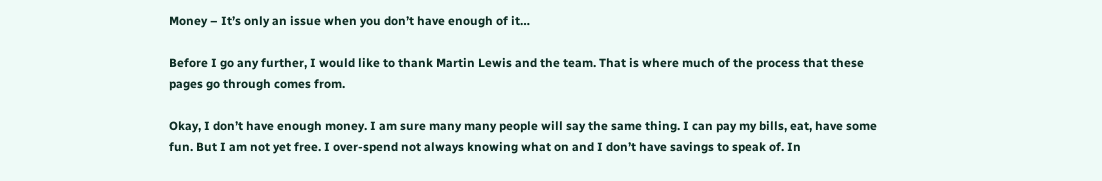Money – It’s only an issue when you don’t have enough of it…

Before I go any further, I would like to thank Martin Lewis and the team. That is where much of the process that these pages go through comes from.

Okay, I don’t have enough money. I am sure many many people will say the same thing. I can pay my bills, eat, have some fun. But I am not yet free. I over-spend not always knowing what on and I don’t have savings to speak of. In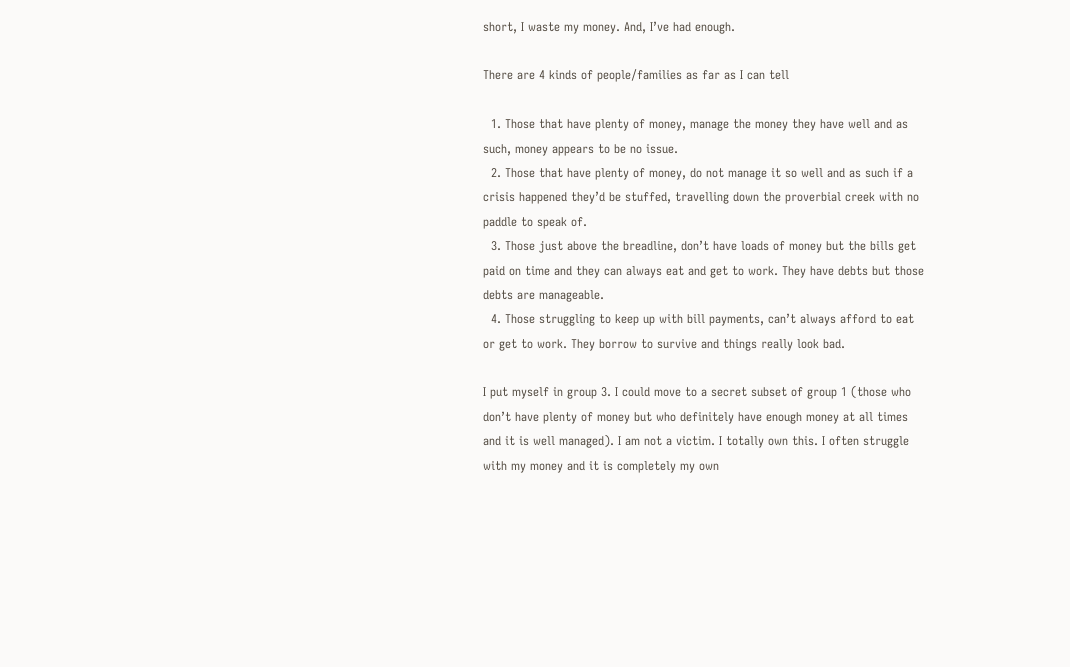short, I waste my money. And, I’ve had enough.

There are 4 kinds of people/families as far as I can tell

  1. Those that have plenty of money, manage the money they have well and as such, money appears to be no issue.
  2. Those that have plenty of money, do not manage it so well and as such if a crisis happened they’d be stuffed, travelling down the proverbial creek with no paddle to speak of.
  3. Those just above the breadline, don’t have loads of money but the bills get paid on time and they can always eat and get to work. They have debts but those debts are manageable.
  4. Those struggling to keep up with bill payments, can’t always afford to eat or get to work. They borrow to survive and things really look bad.

I put myself in group 3. I could move to a secret subset of group 1 (those who don’t have plenty of money but who definitely have enough money at all times and it is well managed). I am not a victim. I totally own this. I often struggle with my money and it is completely my own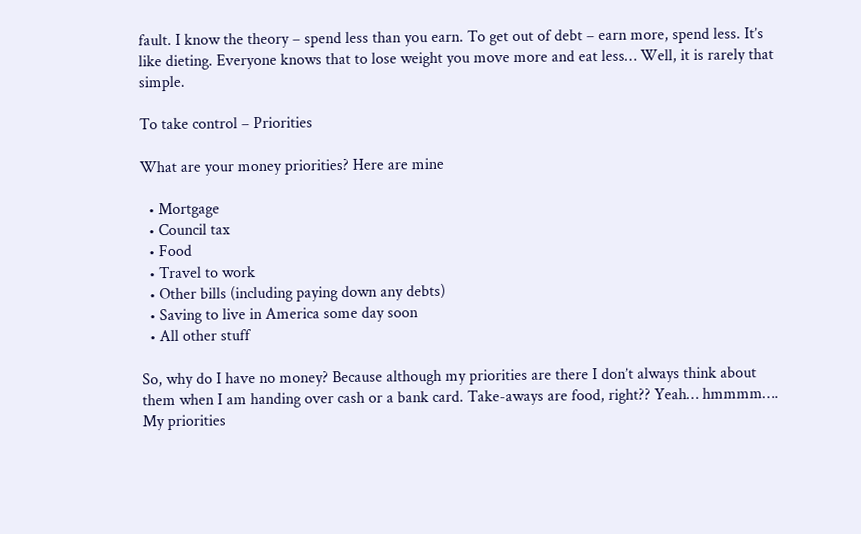fault. I know the theory – spend less than you earn. To get out of debt – earn more, spend less. It’s like dieting. Everyone knows that to lose weight you move more and eat less… Well, it is rarely that simple.

To take control – Priorities

What are your money priorities? Here are mine

  • Mortgage
  • Council tax
  • Food
  • Travel to work
  • Other bills (including paying down any debts)
  • Saving to live in America some day soon
  • All other stuff

So, why do I have no money? Because although my priorities are there I don’t always think about them when I am handing over cash or a bank card. Take-aways are food, right?? Yeah… hmmmm…. My priorities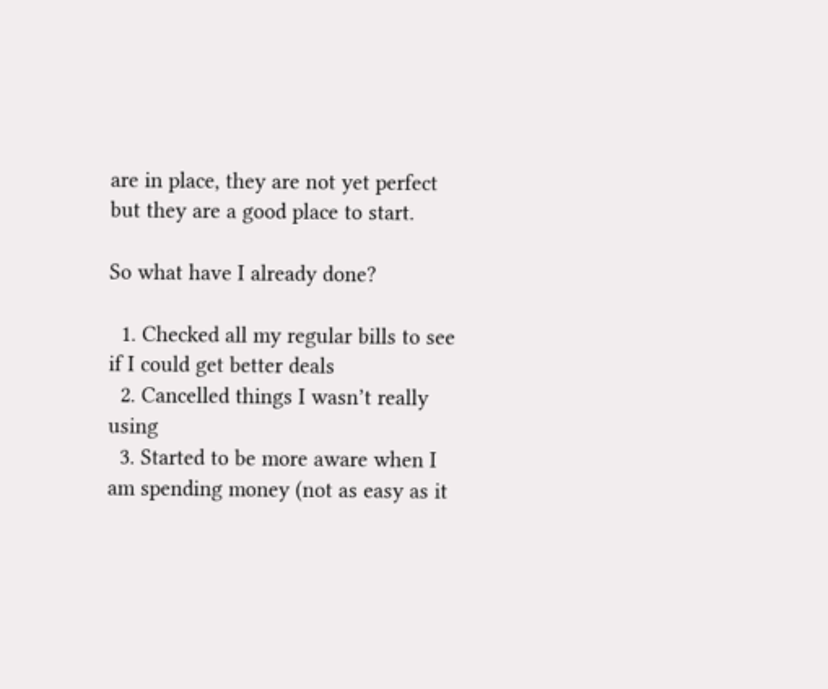are in place, they are not yet perfect but they are a good place to start.

So what have I already done?

  1. Checked all my regular bills to see if I could get better deals
  2. Cancelled things I wasn’t really using
  3. Started to be more aware when I am spending money (not as easy as it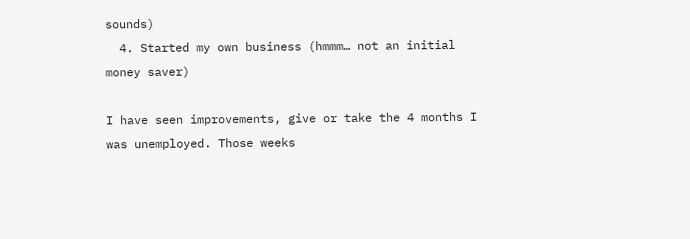sounds)
  4. Started my own business (hmmm… not an initial money saver)

I have seen improvements, give or take the 4 months I was unemployed. Those weeks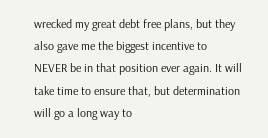wrecked my great debt free plans, but they also gave me the biggest incentive to NEVER be in that position ever again. It will take time to ensure that, but determination will go a long way to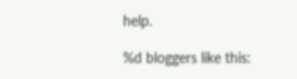help.

%d bloggers like this: